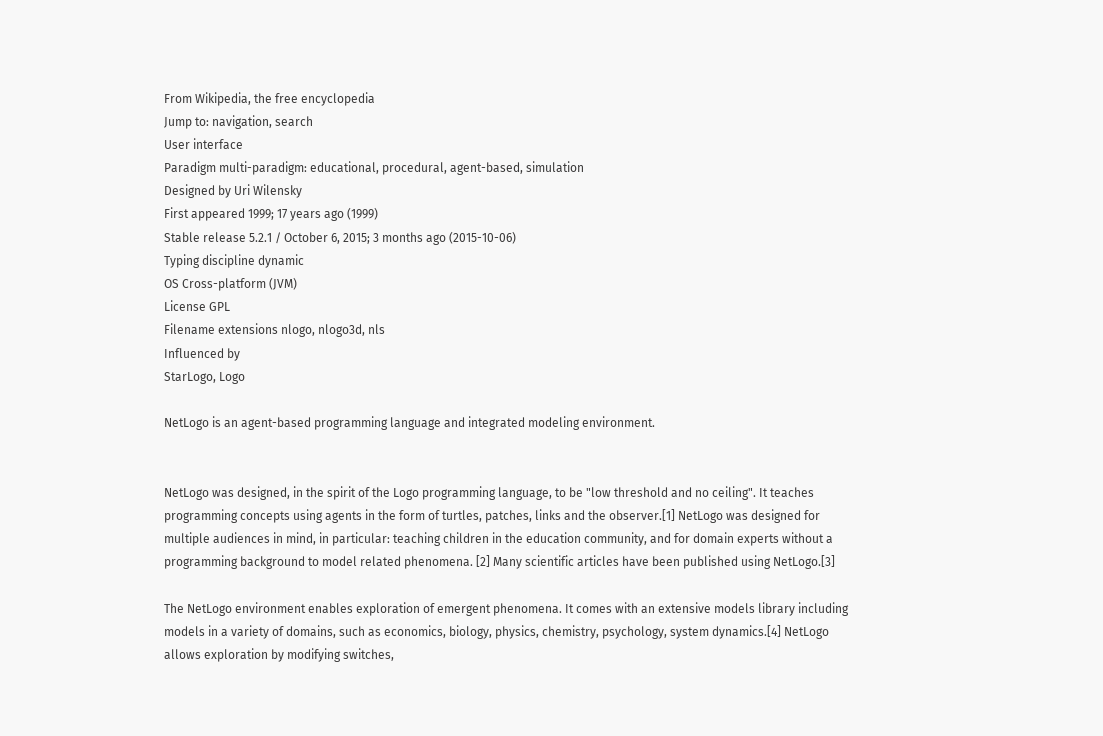From Wikipedia, the free encyclopedia
Jump to: navigation, search
User interface
Paradigm multi-paradigm: educational, procedural, agent-based, simulation
Designed by Uri Wilensky
First appeared 1999; 17 years ago (1999)
Stable release 5.2.1 / October 6, 2015; 3 months ago (2015-10-06)
Typing discipline dynamic
OS Cross-platform (JVM)
License GPL
Filename extensions nlogo, nlogo3d, nls
Influenced by
StarLogo, Logo

NetLogo is an agent-based programming language and integrated modeling environment.


NetLogo was designed, in the spirit of the Logo programming language, to be "low threshold and no ceiling". It teaches programming concepts using agents in the form of turtles, patches, links and the observer.[1] NetLogo was designed for multiple audiences in mind, in particular: teaching children in the education community, and for domain experts without a programming background to model related phenomena. [2] Many scientific articles have been published using NetLogo.[3]

The NetLogo environment enables exploration of emergent phenomena. It comes with an extensive models library including models in a variety of domains, such as economics, biology, physics, chemistry, psychology, system dynamics.[4] NetLogo allows exploration by modifying switches,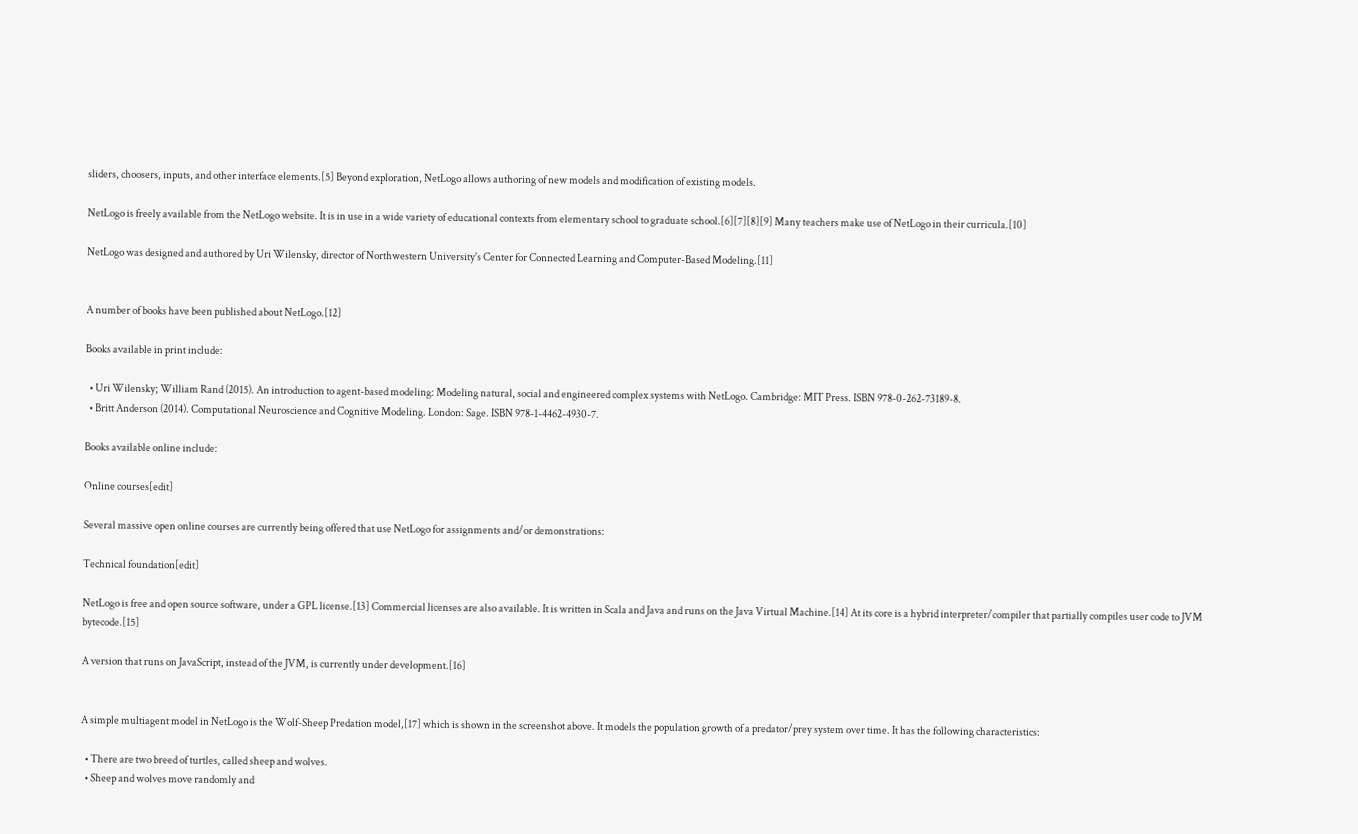sliders, choosers, inputs, and other interface elements.[5] Beyond exploration, NetLogo allows authoring of new models and modification of existing models.

NetLogo is freely available from the NetLogo website. It is in use in a wide variety of educational contexts from elementary school to graduate school.[6][7][8][9] Many teachers make use of NetLogo in their curricula.[10]

NetLogo was designed and authored by Uri Wilensky, director of Northwestern University's Center for Connected Learning and Computer-Based Modeling.[11]


A number of books have been published about NetLogo.[12]

Books available in print include:

  • Uri Wilensky; William Rand (2015). An introduction to agent-based modeling: Modeling natural, social and engineered complex systems with NetLogo. Cambridge: MIT Press. ISBN 978-0-262-73189-8.
  • Britt Anderson (2014). Computational Neuroscience and Cognitive Modeling. London: Sage. ISBN 978-1-4462-4930-7.

Books available online include:

Online courses[edit]

Several massive open online courses are currently being offered that use NetLogo for assignments and/or demonstrations:

Technical foundation[edit]

NetLogo is free and open source software, under a GPL license.[13] Commercial licenses are also available. It is written in Scala and Java and runs on the Java Virtual Machine.[14] At its core is a hybrid interpreter/compiler that partially compiles user code to JVM bytecode.[15]

A version that runs on JavaScript, instead of the JVM, is currently under development.[16]


A simple multiagent model in NetLogo is the Wolf-Sheep Predation model,[17] which is shown in the screenshot above. It models the population growth of a predator/prey system over time. It has the following characteristics:

  • There are two breed of turtles, called sheep and wolves.
  • Sheep and wolves move randomly and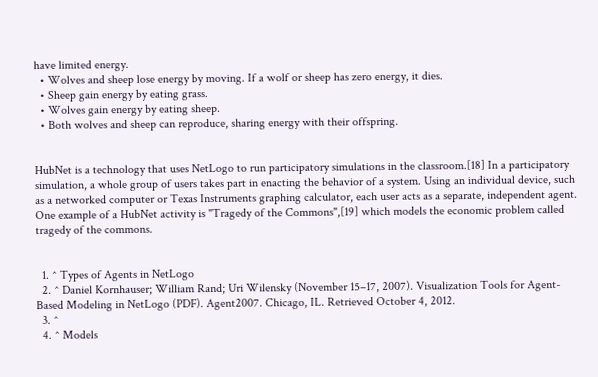have limited energy.
  • Wolves and sheep lose energy by moving. If a wolf or sheep has zero energy, it dies.
  • Sheep gain energy by eating grass.
  • Wolves gain energy by eating sheep.
  • Both wolves and sheep can reproduce, sharing energy with their offspring.


HubNet is a technology that uses NetLogo to run participatory simulations in the classroom.[18] In a participatory simulation, a whole group of users takes part in enacting the behavior of a system. Using an individual device, such as a networked computer or Texas Instruments graphing calculator, each user acts as a separate, independent agent. One example of a HubNet activity is "Tragedy of the Commons",[19] which models the economic problem called tragedy of the commons.


  1. ^ Types of Agents in NetLogo
  2. ^ Daniel Kornhauser; William Rand; Uri Wilensky (November 15–17, 2007). Visualization Tools for Agent-Based Modeling in NetLogo (PDF). Agent2007. Chicago, IL. Retrieved October 4, 2012.
  3. ^
  4. ^ Models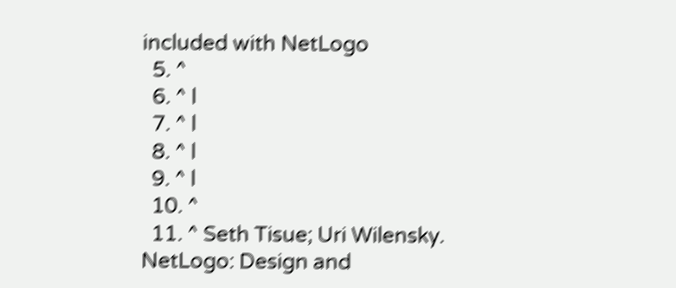included with NetLogo
  5. ^
  6. ^ l
  7. ^ l
  8. ^ l
  9. ^ l
  10. ^
  11. ^ Seth Tisue; Uri Wilensky. NetLogo: Design and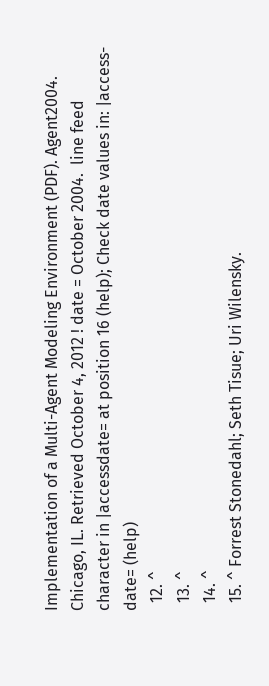Implementation of a Multi-Agent Modeling Environment (PDF). Agent2004. Chicago, IL. Retrieved October 4, 2012 ! date = October 2004.  line feed character in |accessdate= at position 16 (help); Check date values in: |access-date= (help)
  12. ^
  13. ^
  14. ^
  15. ^ Forrest Stonedahl; Seth Tisue; Uri Wilensky.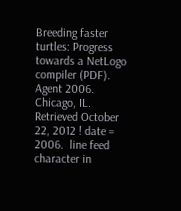Breeding faster turtles: Progress towards a NetLogo compiler (PDF). Agent 2006. Chicago, IL. Retrieved October 22, 2012 ! date = 2006.  line feed character in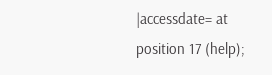|accessdate= at position 17 (help);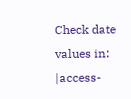Check date values in: |access-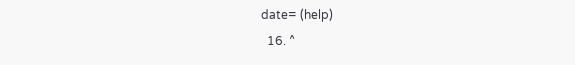date= (help)
  16. ^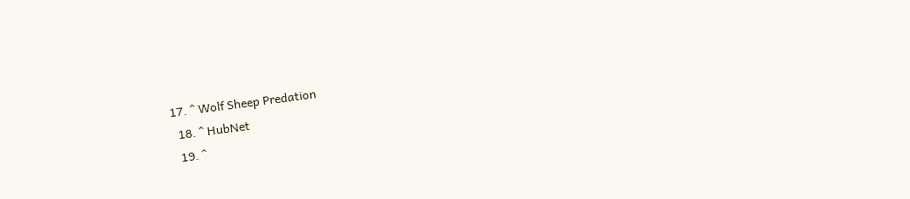17. ^ Wolf Sheep Predation
  18. ^ HubNet
  19. ^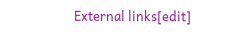External links[edit]